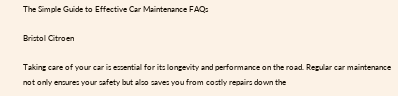The Simple Guide to Effective Car Maintenance FAQs

Bristol Citroen

Taking care of your car is essential for its longevity and performance on the road. Regular car maintenance not only ensures your safety but also saves you from costly repairs down the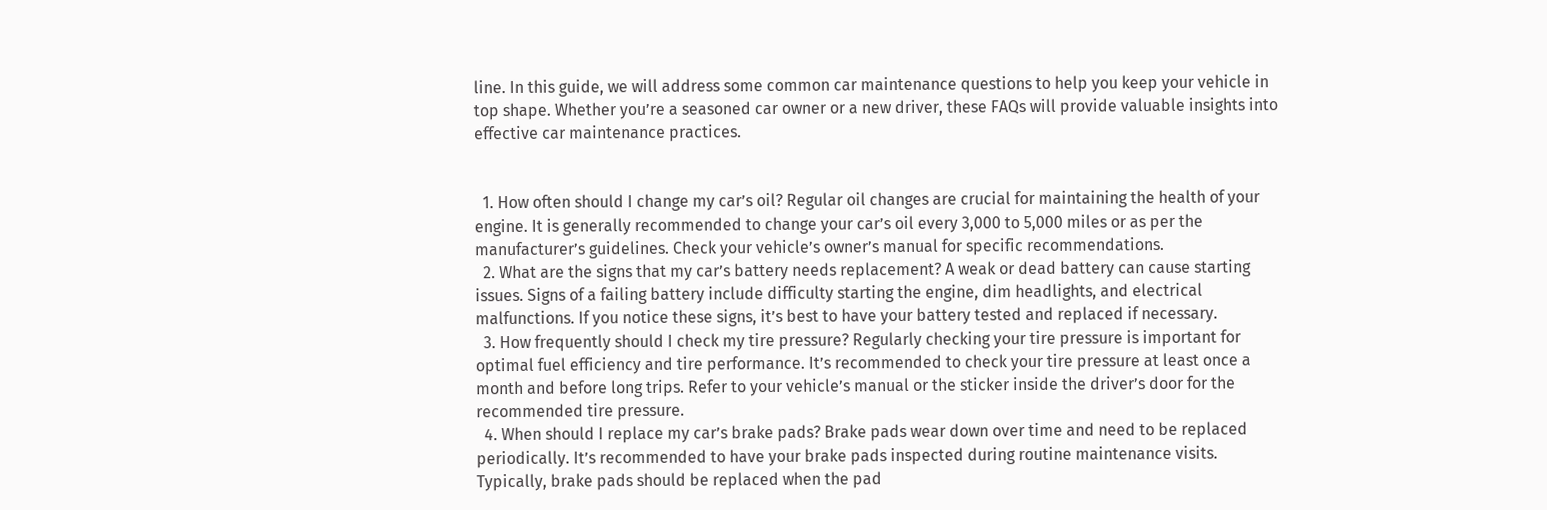line. In this guide, we will address some common car maintenance questions to help you keep your vehicle in top shape. Whether you’re a seasoned car owner or a new driver, these FAQs will provide valuable insights into effective car maintenance practices.


  1. How often should I change my car’s oil? Regular oil changes are crucial for maintaining the health of your engine. It is generally recommended to change your car’s oil every 3,000 to 5,000 miles or as per the manufacturer’s guidelines. Check your vehicle’s owner’s manual for specific recommendations.
  2. What are the signs that my car’s battery needs replacement? A weak or dead battery can cause starting issues. Signs of a failing battery include difficulty starting the engine, dim headlights, and electrical malfunctions. If you notice these signs, it’s best to have your battery tested and replaced if necessary.
  3. How frequently should I check my tire pressure? Regularly checking your tire pressure is important for optimal fuel efficiency and tire performance. It’s recommended to check your tire pressure at least once a month and before long trips. Refer to your vehicle’s manual or the sticker inside the driver’s door for the recommended tire pressure.
  4. When should I replace my car’s brake pads? Brake pads wear down over time and need to be replaced periodically. It’s recommended to have your brake pads inspected during routine maintenance visits. Typically, brake pads should be replaced when the pad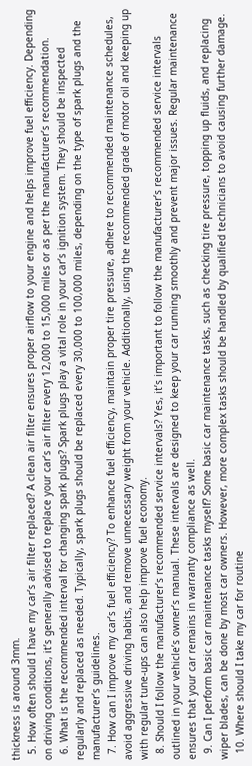thickness is around 3mm.
  5. How often should I have my car’s air filter replaced? A clean air filter ensures proper airflow to your engine and helps improve fuel efficiency. Depending on driving conditions, it’s generally advised to replace your car’s air filter every 12,000 to 15,000 miles or as per the manufacturer’s recommendation.
  6. What is the recommended interval for changing spark plugs? Spark plugs play a vital role in your car’s ignition system. They should be inspected regularly and replaced as needed. Typically, spark plugs should be replaced every 30,000 to 100,000 miles, depending on the type of spark plugs and the manufacturer’s guidelines.
  7. How can I improve my car’s fuel efficiency? To enhance fuel efficiency, maintain proper tire pressure, adhere to recommended maintenance schedules, avoid aggressive driving habits, and remove unnecessary weight from your vehicle. Additionally, using the recommended grade of motor oil and keeping up with regular tune-ups can also help improve fuel economy.
  8. Should I follow the manufacturer’s recommended service intervals? Yes, it’s important to follow the manufacturer’s recommended service intervals outlined in your vehicle’s owner’s manual. These intervals are designed to keep your car running smoothly and prevent major issues. Regular maintenance ensures that your car remains in warranty compliance as well.
  9. Can I perform basic car maintenance tasks myself? Some basic car maintenance tasks, such as checking tire pressure, topping up fluids, and replacing wiper blades, can be done by most car owners. However, more complex tasks should be handled by qualified technicians to avoid causing further damage.
  10. Where should I take my car for routine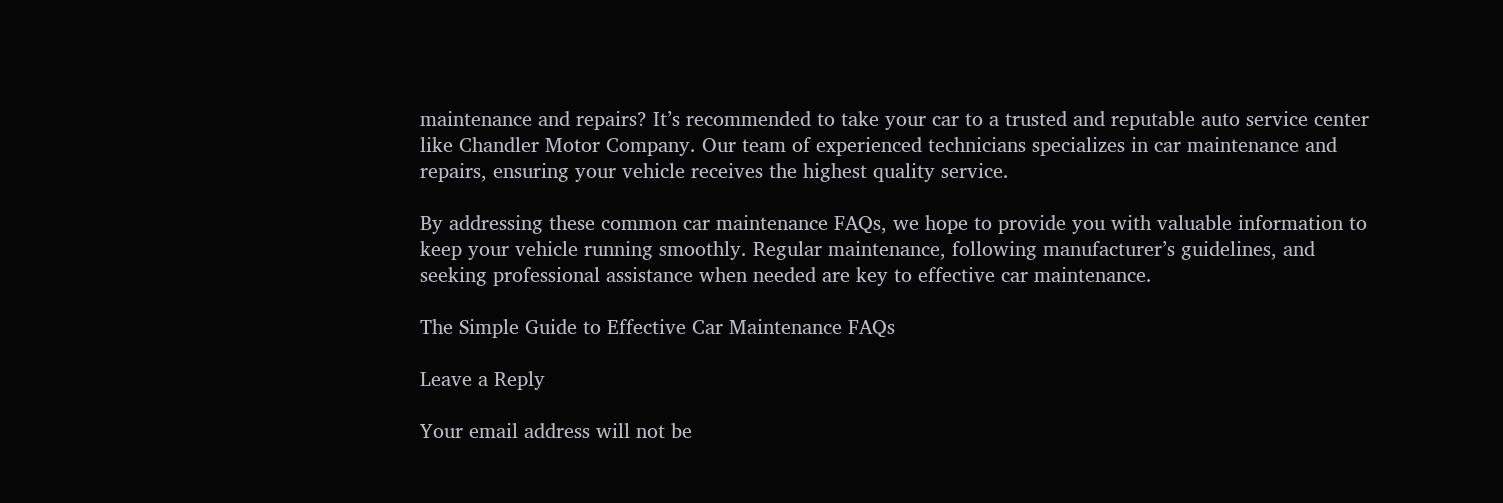maintenance and repairs? It’s recommended to take your car to a trusted and reputable auto service center like Chandler Motor Company. Our team of experienced technicians specializes in car maintenance and repairs, ensuring your vehicle receives the highest quality service.

By addressing these common car maintenance FAQs, we hope to provide you with valuable information to keep your vehicle running smoothly. Regular maintenance, following manufacturer’s guidelines, and seeking professional assistance when needed are key to effective car maintenance.

The Simple Guide to Effective Car Maintenance FAQs

Leave a Reply

Your email address will not be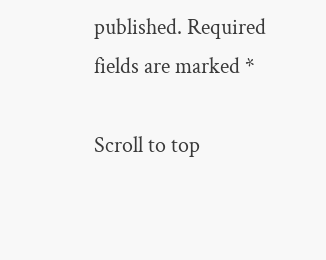published. Required fields are marked *

Scroll to top